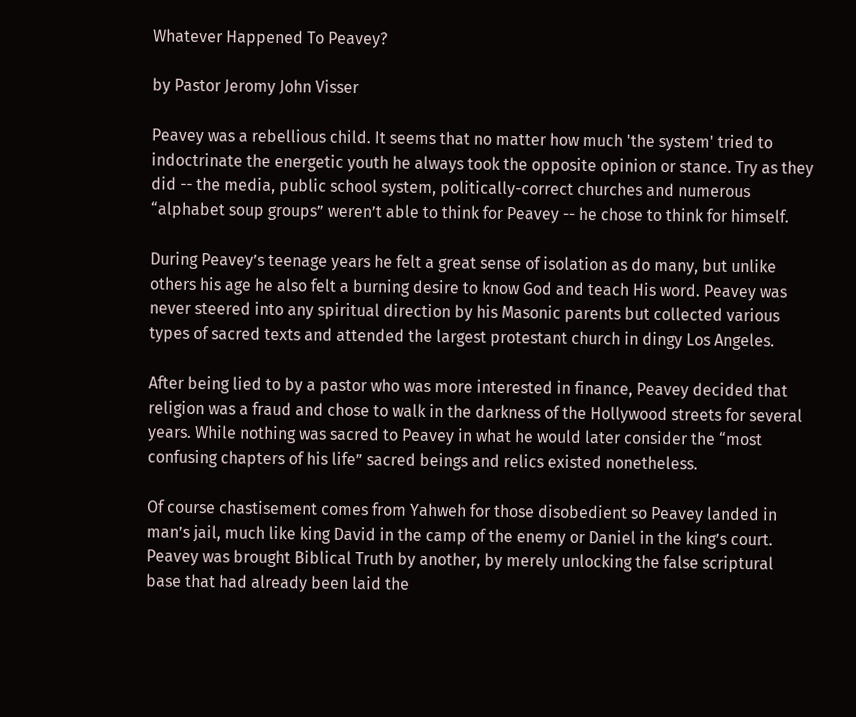Whatever Happened To Peavey?

by Pastor Jeromy John Visser

Peavey was a rebellious child. It seems that no matter how much 'the system' tried to indoctrinate the energetic youth he always took the opposite opinion or stance. Try as they did -- the media, public school system, politically-correct churches and numerous “alphabet soup groups” weren’t able to think for Peavey -- he chose to think for himself.

During Peavey’s teenage years he felt a great sense of isolation as do many, but unlike others his age he also felt a burning desire to know God and teach His word. Peavey was never steered into any spiritual direction by his Masonic parents but collected various types of sacred texts and attended the largest protestant church in dingy Los Angeles.

After being lied to by a pastor who was more interested in finance, Peavey decided that religion was a fraud and chose to walk in the darkness of the Hollywood streets for several years. While nothing was sacred to Peavey in what he would later consider the “most confusing chapters of his life” sacred beings and relics existed nonetheless.

Of course chastisement comes from Yahweh for those disobedient so Peavey landed in man’s jail, much like king David in the camp of the enemy or Daniel in the king’s court. Peavey was brought Biblical Truth by another, by merely unlocking the false scriptural base that had already been laid the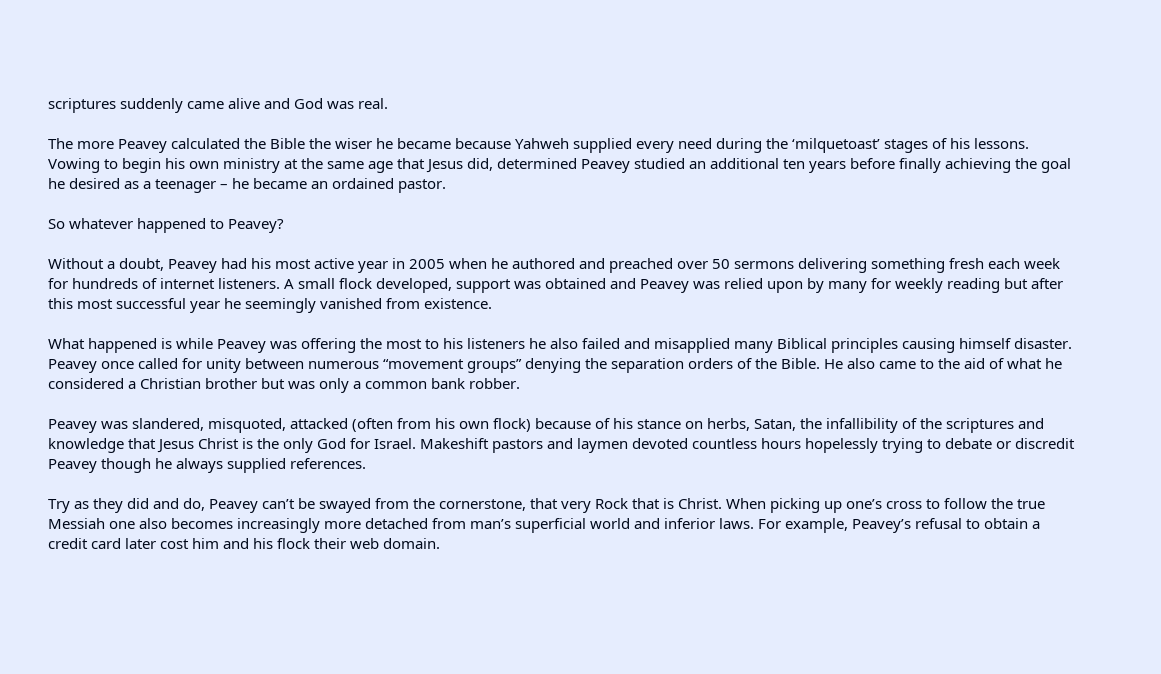scriptures suddenly came alive and God was real.

The more Peavey calculated the Bible the wiser he became because Yahweh supplied every need during the ‘milquetoast’ stages of his lessons. Vowing to begin his own ministry at the same age that Jesus did, determined Peavey studied an additional ten years before finally achieving the goal he desired as a teenager – he became an ordained pastor.

So whatever happened to Peavey?

Without a doubt, Peavey had his most active year in 2005 when he authored and preached over 50 sermons delivering something fresh each week for hundreds of internet listeners. A small flock developed, support was obtained and Peavey was relied upon by many for weekly reading but after this most successful year he seemingly vanished from existence.

What happened is while Peavey was offering the most to his listeners he also failed and misapplied many Biblical principles causing himself disaster. Peavey once called for unity between numerous “movement groups” denying the separation orders of the Bible. He also came to the aid of what he considered a Christian brother but was only a common bank robber.

Peavey was slandered, misquoted, attacked (often from his own flock) because of his stance on herbs, Satan, the infallibility of the scriptures and knowledge that Jesus Christ is the only God for Israel. Makeshift pastors and laymen devoted countless hours hopelessly trying to debate or discredit Peavey though he always supplied references.

Try as they did and do, Peavey can’t be swayed from the cornerstone, that very Rock that is Christ. When picking up one’s cross to follow the true Messiah one also becomes increasingly more detached from man’s superficial world and inferior laws. For example, Peavey’s refusal to obtain a credit card later cost him and his flock their web domain.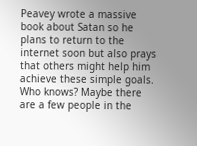Peavey wrote a massive book about Satan so he plans to return to the internet soon but also prays that others might help him achieve these simple goals. Who knows? Maybe there are a few people in the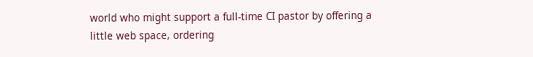world who might support a full-time CI pastor by offering a little web space, ordering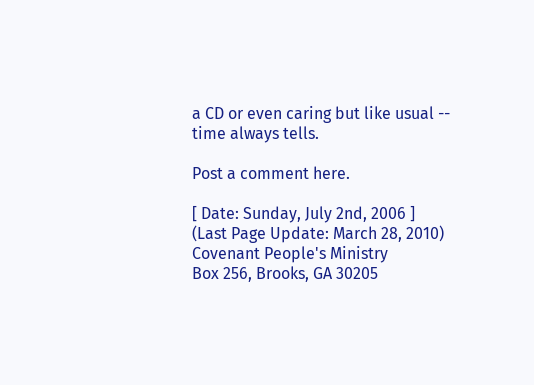a CD or even caring but like usual -- time always tells.

Post a comment here.

[ Date: Sunday, July 2nd, 2006 ]
(Last Page Update: March 28, 2010)
Covenant People's Ministry
Box 256, Brooks, GA 30205